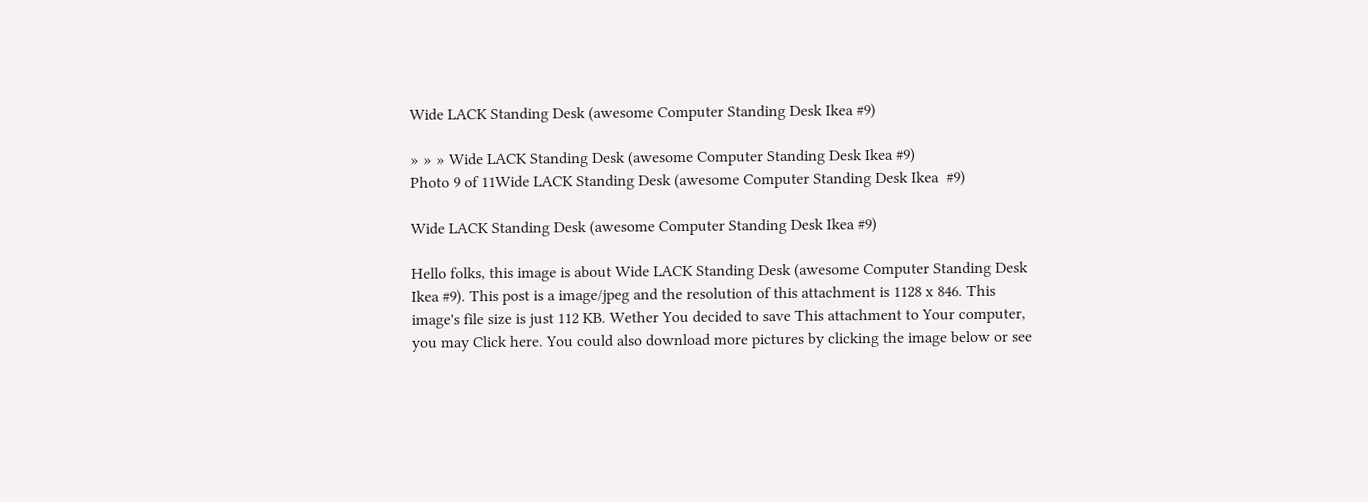Wide LACK Standing Desk (awesome Computer Standing Desk Ikea #9)

» » » Wide LACK Standing Desk (awesome Computer Standing Desk Ikea #9)
Photo 9 of 11Wide LACK Standing Desk (awesome Computer Standing Desk Ikea  #9)

Wide LACK Standing Desk (awesome Computer Standing Desk Ikea #9)

Hello folks, this image is about Wide LACK Standing Desk (awesome Computer Standing Desk Ikea #9). This post is a image/jpeg and the resolution of this attachment is 1128 x 846. This image's file size is just 112 KB. Wether You decided to save This attachment to Your computer, you may Click here. You could also download more pictures by clicking the image below or see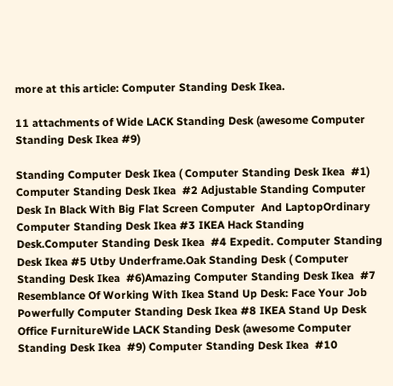more at this article: Computer Standing Desk Ikea.

11 attachments of Wide LACK Standing Desk (awesome Computer Standing Desk Ikea #9)

Standing Computer Desk Ikea ( Computer Standing Desk Ikea  #1) Computer Standing Desk Ikea  #2 Adjustable Standing Computer Desk In Black With Big Flat Screen Computer  And LaptopOrdinary Computer Standing Desk Ikea #3 IKEA Hack Standing Desk.Computer Standing Desk Ikea  #4 Expedit. Computer Standing Desk Ikea #5 Utby Underframe.Oak Standing Desk ( Computer Standing Desk Ikea  #6)Amazing Computer Standing Desk Ikea  #7 Resemblance Of Working With Ikea Stand Up Desk: Face Your Job Powerfully Computer Standing Desk Ikea #8 IKEA Stand Up Desk Office FurnitureWide LACK Standing Desk (awesome Computer Standing Desk Ikea  #9) Computer Standing Desk Ikea  #10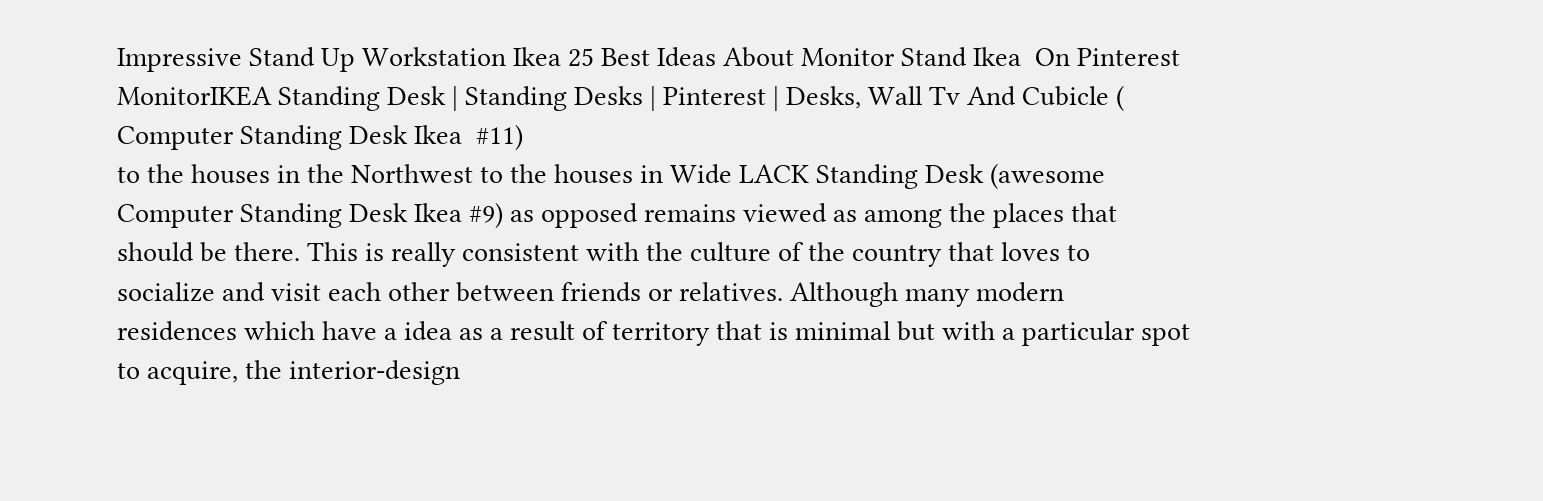Impressive Stand Up Workstation Ikea 25 Best Ideas About Monitor Stand Ikea  On Pinterest MonitorIKEA Standing Desk | Standing Desks | Pinterest | Desks, Wall Tv And Cubicle ( Computer Standing Desk Ikea  #11)
to the houses in the Northwest to the houses in Wide LACK Standing Desk (awesome Computer Standing Desk Ikea #9) as opposed remains viewed as among the places that should be there. This is really consistent with the culture of the country that loves to socialize and visit each other between friends or relatives. Although many modern residences which have a idea as a result of territory that is minimal but with a particular spot to acquire, the interior-design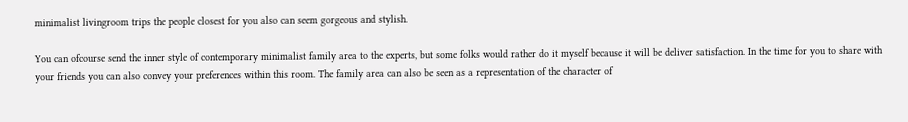minimalist livingroom trips the people closest for you also can seem gorgeous and stylish.

You can ofcourse send the inner style of contemporary minimalist family area to the experts, but some folks would rather do it myself because it will be deliver satisfaction. In the time for you to share with your friends you can also convey your preferences within this room. The family area can also be seen as a representation of the character of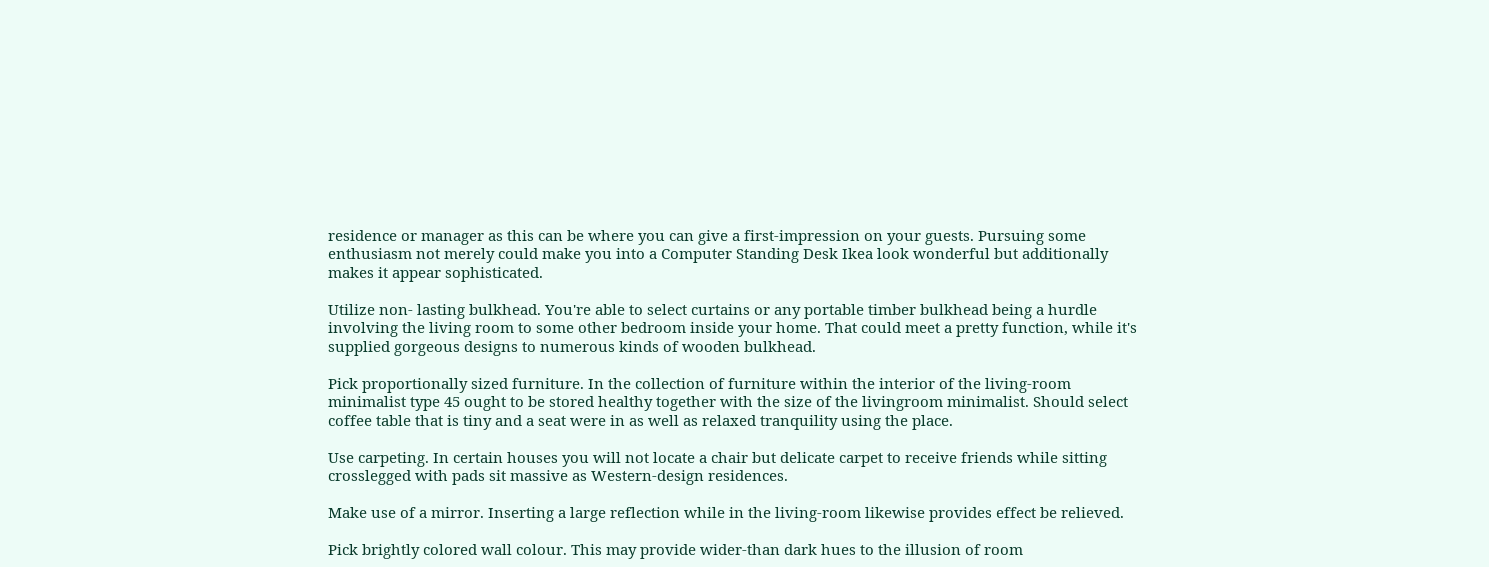residence or manager as this can be where you can give a first-impression on your guests. Pursuing some enthusiasm not merely could make you into a Computer Standing Desk Ikea look wonderful but additionally makes it appear sophisticated.

Utilize non- lasting bulkhead. You're able to select curtains or any portable timber bulkhead being a hurdle involving the living room to some other bedroom inside your home. That could meet a pretty function, while it's supplied gorgeous designs to numerous kinds of wooden bulkhead.

Pick proportionally sized furniture. In the collection of furniture within the interior of the living-room minimalist type 45 ought to be stored healthy together with the size of the livingroom minimalist. Should select coffee table that is tiny and a seat were in as well as relaxed tranquility using the place.

Use carpeting. In certain houses you will not locate a chair but delicate carpet to receive friends while sitting crosslegged with pads sit massive as Western-design residences.

Make use of a mirror. Inserting a large reflection while in the living-room likewise provides effect be relieved.

Pick brightly colored wall colour. This may provide wider-than dark hues to the illusion of room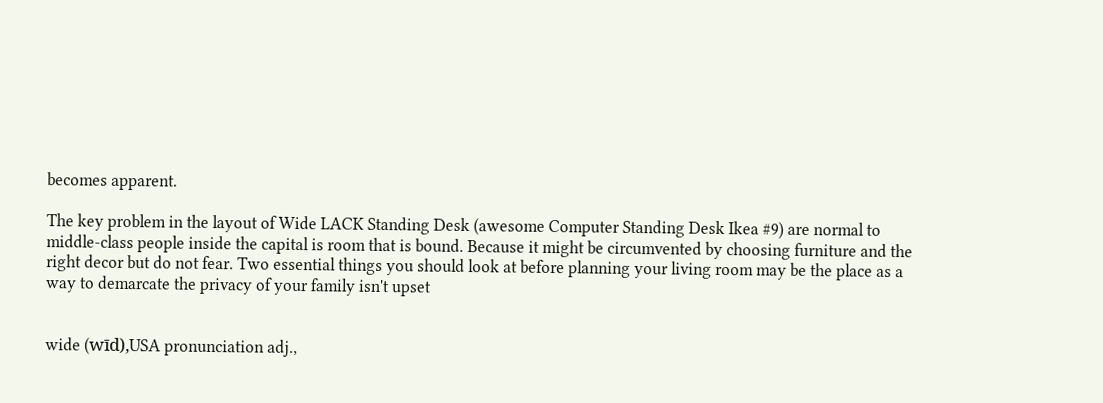becomes apparent.

The key problem in the layout of Wide LACK Standing Desk (awesome Computer Standing Desk Ikea #9) are normal to middle-class people inside the capital is room that is bound. Because it might be circumvented by choosing furniture and the right decor but do not fear. Two essential things you should look at before planning your living room may be the place as a way to demarcate the privacy of your family isn't upset


wide (wīd),USA pronunciation adj.,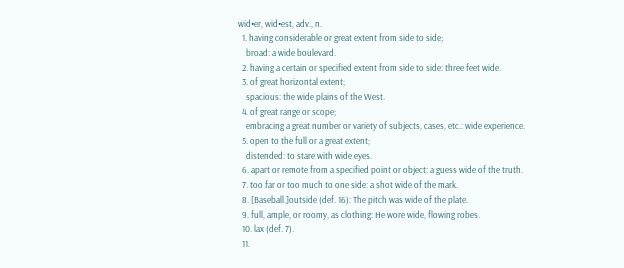wid•er, wid•est, adv., n.
  1. having considerable or great extent from side to side;
    broad: a wide boulevard.
  2. having a certain or specified extent from side to side: three feet wide.
  3. of great horizontal extent;
    spacious: the wide plains of the West.
  4. of great range or scope;
    embracing a great number or variety of subjects, cases, etc.: wide experience.
  5. open to the full or a great extent;
    distended: to stare with wide eyes.
  6. apart or remote from a specified point or object: a guess wide of the truth.
  7. too far or too much to one side: a shot wide of the mark.
  8. [Baseball.]outside (def. 16): The pitch was wide of the plate.
  9. full, ample, or roomy, as clothing: He wore wide, flowing robes.
  10. lax (def. 7).
  11.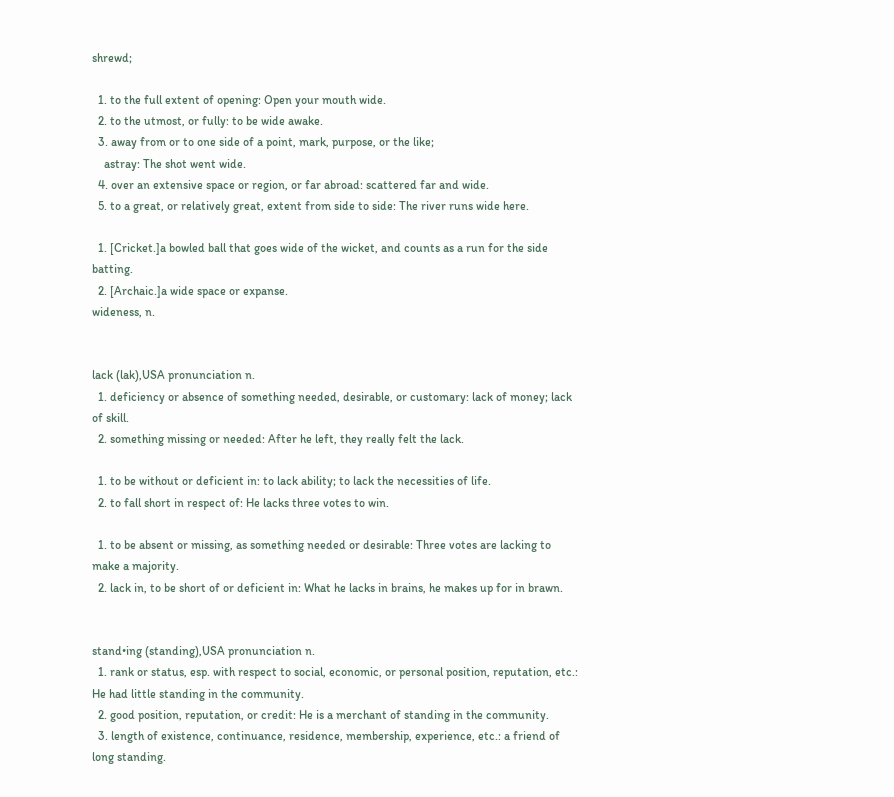shrewd;

  1. to the full extent of opening: Open your mouth wide.
  2. to the utmost, or fully: to be wide awake.
  3. away from or to one side of a point, mark, purpose, or the like;
    astray: The shot went wide.
  4. over an extensive space or region, or far abroad: scattered far and wide.
  5. to a great, or relatively great, extent from side to side: The river runs wide here.

  1. [Cricket.]a bowled ball that goes wide of the wicket, and counts as a run for the side batting.
  2. [Archaic.]a wide space or expanse.
wideness, n.


lack (lak),USA pronunciation n.
  1. deficiency or absence of something needed, desirable, or customary: lack of money; lack of skill.
  2. something missing or needed: After he left, they really felt the lack.

  1. to be without or deficient in: to lack ability; to lack the necessities of life.
  2. to fall short in respect of: He lacks three votes to win.

  1. to be absent or missing, as something needed or desirable: Three votes are lacking to make a majority.
  2. lack in, to be short of or deficient in: What he lacks in brains, he makes up for in brawn.


stand•ing (standing),USA pronunciation n.
  1. rank or status, esp. with respect to social, economic, or personal position, reputation, etc.: He had little standing in the community.
  2. good position, reputation, or credit: He is a merchant of standing in the community.
  3. length of existence, continuance, residence, membership, experience, etc.: a friend of long standing.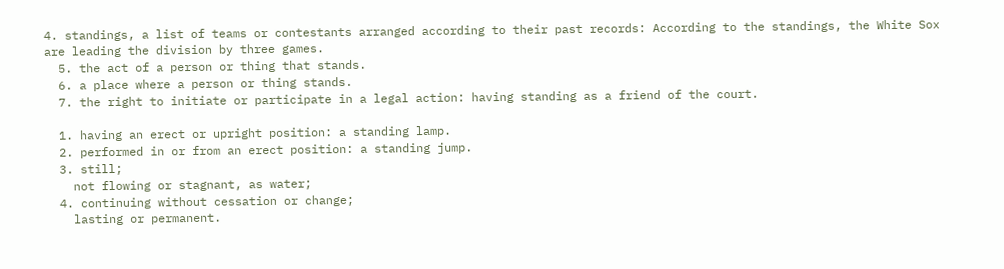4. standings, a list of teams or contestants arranged according to their past records: According to the standings, the White Sox are leading the division by three games.
  5. the act of a person or thing that stands.
  6. a place where a person or thing stands.
  7. the right to initiate or participate in a legal action: having standing as a friend of the court.

  1. having an erect or upright position: a standing lamp.
  2. performed in or from an erect position: a standing jump.
  3. still;
    not flowing or stagnant, as water;
  4. continuing without cessation or change;
    lasting or permanent.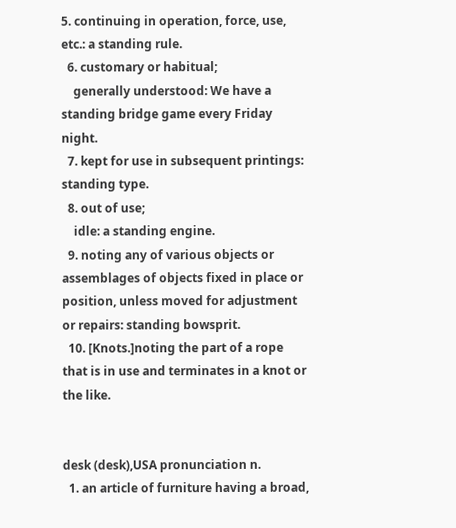5. continuing in operation, force, use, etc.: a standing rule.
  6. customary or habitual;
    generally understood: We have a standing bridge game every Friday night.
  7. kept for use in subsequent printings: standing type.
  8. out of use;
    idle: a standing engine.
  9. noting any of various objects or assemblages of objects fixed in place or position, unless moved for adjustment or repairs: standing bowsprit.
  10. [Knots.]noting the part of a rope that is in use and terminates in a knot or the like.


desk (desk),USA pronunciation n.
  1. an article of furniture having a broad,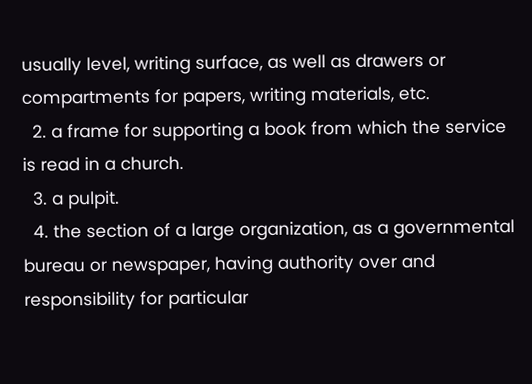usually level, writing surface, as well as drawers or compartments for papers, writing materials, etc.
  2. a frame for supporting a book from which the service is read in a church.
  3. a pulpit.
  4. the section of a large organization, as a governmental bureau or newspaper, having authority over and responsibility for particular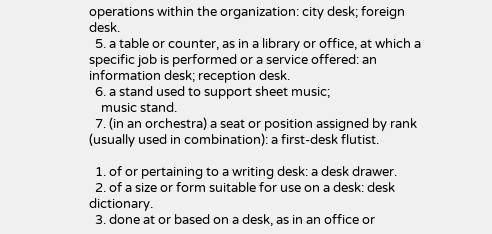operations within the organization: city desk; foreign desk.
  5. a table or counter, as in a library or office, at which a specific job is performed or a service offered: an information desk; reception desk.
  6. a stand used to support sheet music;
    music stand.
  7. (in an orchestra) a seat or position assigned by rank (usually used in combination): a first-desk flutist.

  1. of or pertaining to a writing desk: a desk drawer.
  2. of a size or form suitable for use on a desk: desk dictionary.
  3. done at or based on a desk, as in an office or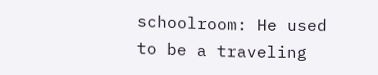schoolroom: He used to be a traveling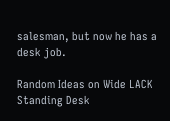salesman, but now he has a desk job.

Random Ideas on Wide LACK Standing Desk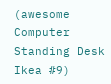(awesome Computer Standing Desk Ikea #9)